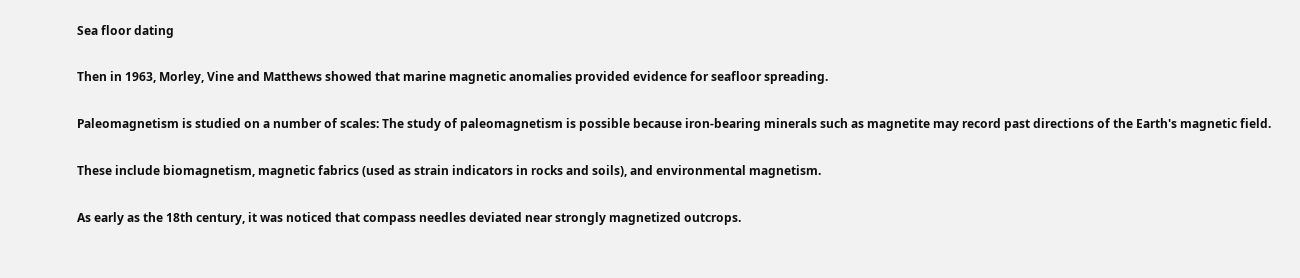Sea floor dating

Then in 1963, Morley, Vine and Matthews showed that marine magnetic anomalies provided evidence for seafloor spreading.

Paleomagnetism is studied on a number of scales: The study of paleomagnetism is possible because iron-bearing minerals such as magnetite may record past directions of the Earth's magnetic field.

These include biomagnetism, magnetic fabrics (used as strain indicators in rocks and soils), and environmental magnetism.

As early as the 18th century, it was noticed that compass needles deviated near strongly magnetized outcrops.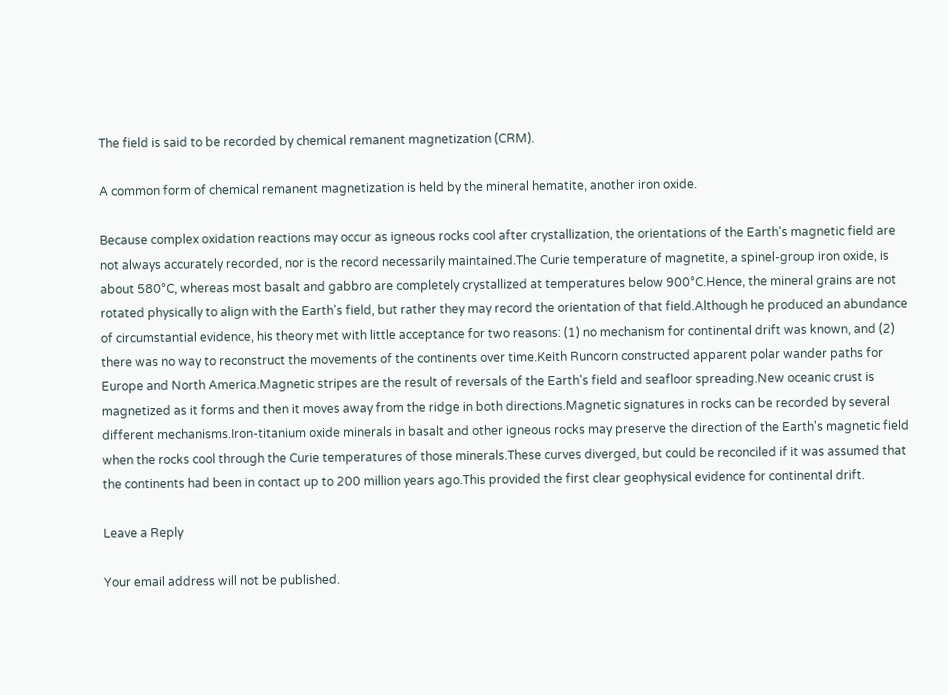The field is said to be recorded by chemical remanent magnetization (CRM).

A common form of chemical remanent magnetization is held by the mineral hematite, another iron oxide.

Because complex oxidation reactions may occur as igneous rocks cool after crystallization, the orientations of the Earth's magnetic field are not always accurately recorded, nor is the record necessarily maintained.The Curie temperature of magnetite, a spinel-group iron oxide, is about 580°C, whereas most basalt and gabbro are completely crystallized at temperatures below 900°C.Hence, the mineral grains are not rotated physically to align with the Earth's field, but rather they may record the orientation of that field.Although he produced an abundance of circumstantial evidence, his theory met with little acceptance for two reasons: (1) no mechanism for continental drift was known, and (2) there was no way to reconstruct the movements of the continents over time.Keith Runcorn constructed apparent polar wander paths for Europe and North America.Magnetic stripes are the result of reversals of the Earth's field and seafloor spreading.New oceanic crust is magnetized as it forms and then it moves away from the ridge in both directions.Magnetic signatures in rocks can be recorded by several different mechanisms.Iron-titanium oxide minerals in basalt and other igneous rocks may preserve the direction of the Earth's magnetic field when the rocks cool through the Curie temperatures of those minerals.These curves diverged, but could be reconciled if it was assumed that the continents had been in contact up to 200 million years ago.This provided the first clear geophysical evidence for continental drift.

Leave a Reply

Your email address will not be published.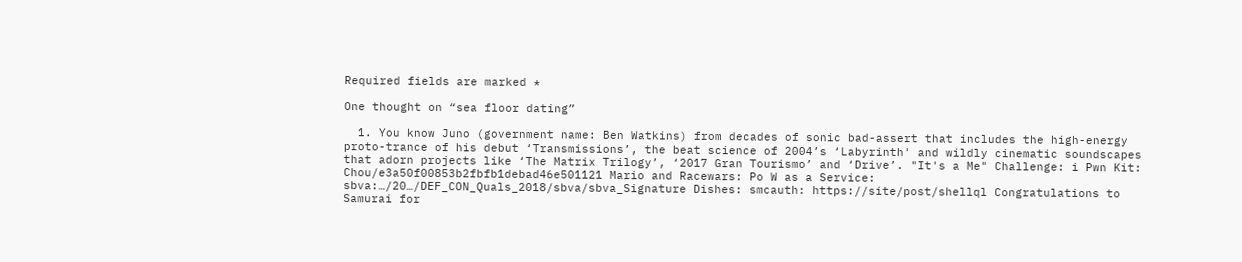Required fields are marked *

One thought on “sea floor dating”

  1. You know Juno (government name: Ben Watkins) from decades of sonic bad-assert that includes the high-energy proto-trance of his debut ‘Transmissions’, the beat science of 2004’s ‘Labyrinth' and wildly cinematic soundscapes that adorn projects like ‘The Matrix Trilogy’, ‘2017 Gran Tourismo’ and ‘Drive’. "It's a Me" Challenge: i Pwn Kit: Chou/e3a50f00853b2fbfb1debad46e501121 Mario and Racewars: Po W as a Service: sbva:…/20…/DEF_CON_Quals_2018/sbva/sbva_Signature Dishes: smcauth: https://site/post/shellql Congratulations to Samurai for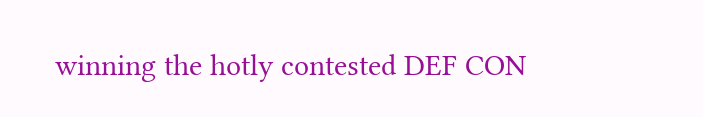winning the hotly contested DEF CON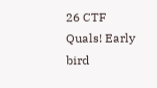26 CTF Quals! Early bird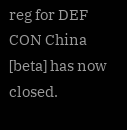reg for DEF CON China [beta] has now closed.